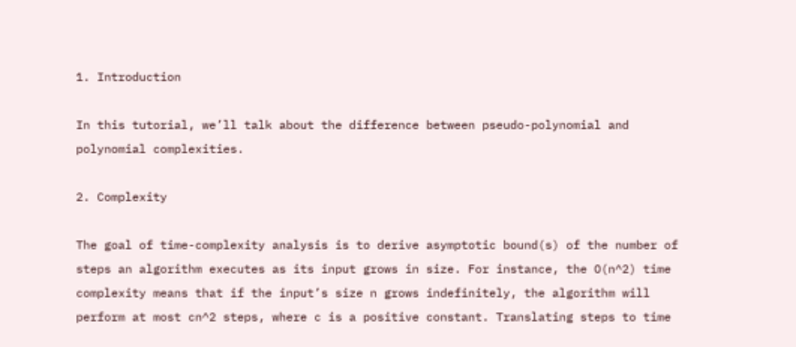1. Introduction

In this tutorial, we’ll talk about the difference between pseudo-polynomial and polynomial complexities.

2. Complexity

The goal of time-complexity analysis is to derive asymptotic bound(s) of the number of steps an algorithm executes as its input grows in size. For instance, the O(n^2) time complexity means that if the input’s size n grows indefinitely, the algorithm will perform at most cn^2 steps, where c is a positive constant. Translating steps to time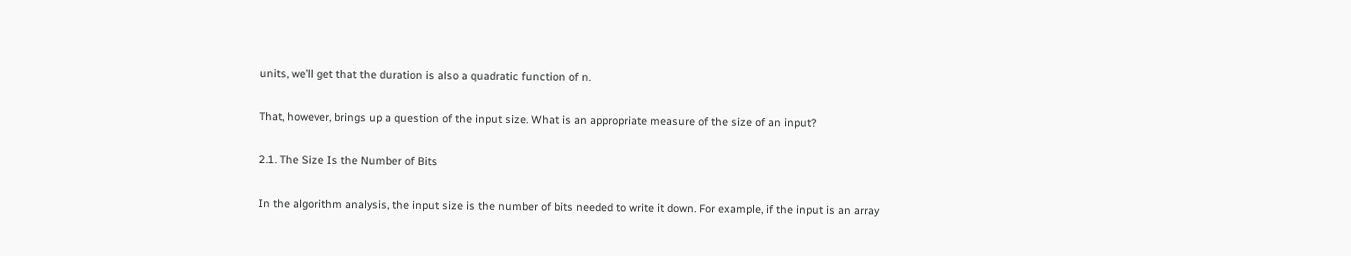units, we’ll get that the duration is also a quadratic function of n.

That, however, brings up a question of the input size. What is an appropriate measure of the size of an input?

2.1. The Size Is the Number of Bits

In the algorithm analysis, the input size is the number of bits needed to write it down. For example, if the input is an array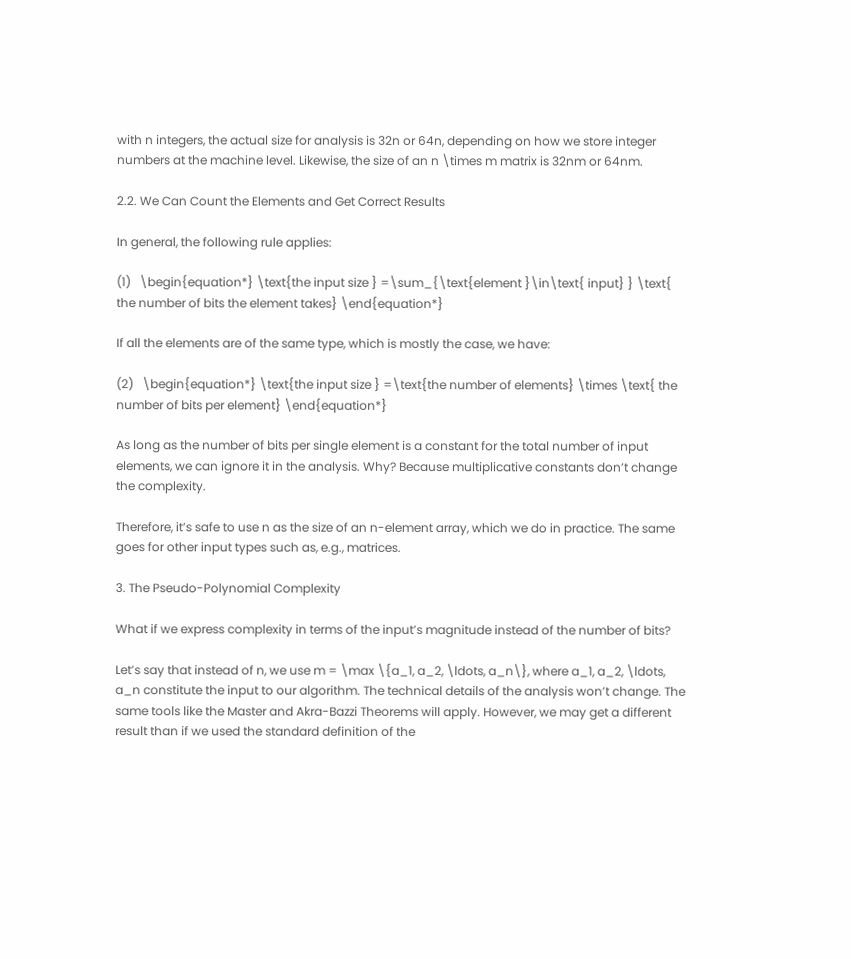with n integers, the actual size for analysis is 32n or 64n, depending on how we store integer numbers at the machine level. Likewise, the size of an n \times m matrix is 32nm or 64nm.

2.2. We Can Count the Elements and Get Correct Results

In general, the following rule applies:

(1)   \begin{equation*} \text{the input size } =\sum_{\text{element }\in\text{ input} } \text{ the number of bits the element takes} \end{equation*}

If all the elements are of the same type, which is mostly the case, we have:

(2)   \begin{equation*} \text{the input size } =\text{the number of elements} \times \text{ the number of bits per element} \end{equation*}

As long as the number of bits per single element is a constant for the total number of input elements, we can ignore it in the analysis. Why? Because multiplicative constants don’t change the complexity.

Therefore, it’s safe to use n as the size of an n-element array, which we do in practice. The same goes for other input types such as, e.g., matrices.

3. The Pseudo-Polynomial Complexity

What if we express complexity in terms of the input’s magnitude instead of the number of bits?

Let’s say that instead of n, we use m = \max \{a_1, a_2, \ldots, a_n\}, where a_1, a_2, \ldots, a_n constitute the input to our algorithm. The technical details of the analysis won’t change. The same tools like the Master and Akra-Bazzi Theorems will apply. However, we may get a different result than if we used the standard definition of the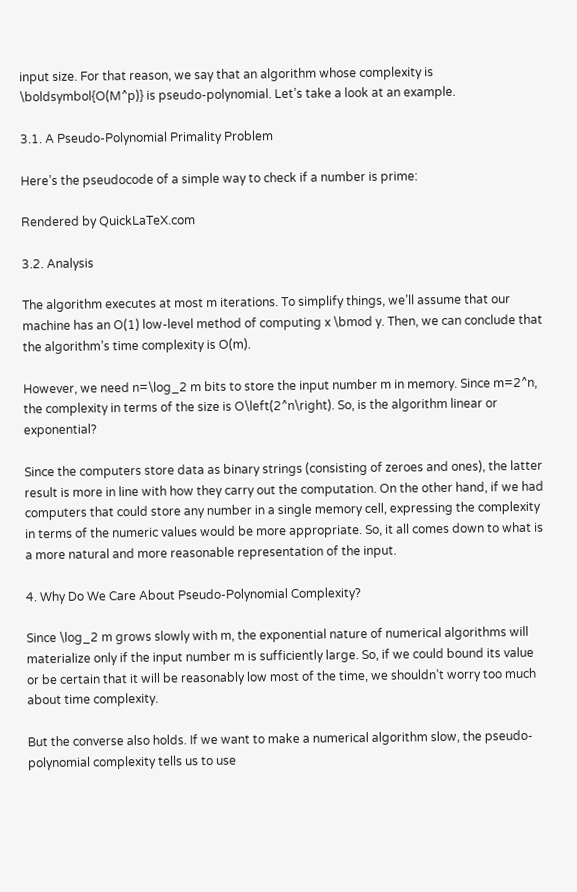input size. For that reason, we say that an algorithm whose complexity is \boldsymbol{O(M^p)} is pseudo-polynomial. Let’s take a look at an example.

3.1. A Pseudo-Polynomial Primality Problem

Here’s the pseudocode of a simple way to check if a number is prime:

Rendered by QuickLaTeX.com

3.2. Analysis

The algorithm executes at most m iterations. To simplify things, we’ll assume that our machine has an O(1) low-level method of computing x \bmod y. Then, we can conclude that the algorithm’s time complexity is O(m).

However, we need n=\log_2 m bits to store the input number m in memory. Since m=2^n, the complexity in terms of the size is O\left(2^n\right). So, is the algorithm linear or exponential?

Since the computers store data as binary strings (consisting of zeroes and ones), the latter result is more in line with how they carry out the computation. On the other hand, if we had computers that could store any number in a single memory cell, expressing the complexity in terms of the numeric values would be more appropriate. So, it all comes down to what is a more natural and more reasonable representation of the input.

4. Why Do We Care About Pseudo-Polynomial Complexity?

Since \log_2 m grows slowly with m, the exponential nature of numerical algorithms will materialize only if the input number m is sufficiently large. So, if we could bound its value or be certain that it will be reasonably low most of the time, we shouldn’t worry too much about time complexity.

But the converse also holds. If we want to make a numerical algorithm slow, the pseudo-polynomial complexity tells us to use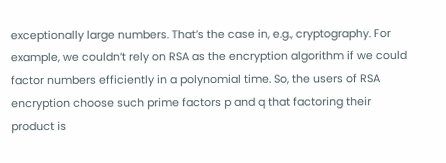exceptionally large numbers. That’s the case in, e.g., cryptography. For example, we couldn’t rely on RSA as the encryption algorithm if we could factor numbers efficiently in a polynomial time. So, the users of RSA encryption choose such prime factors p and q that factoring their product is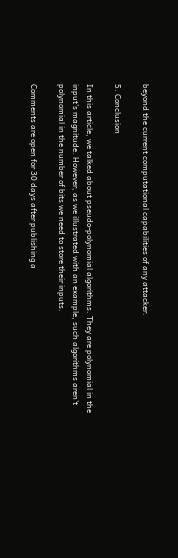beyond the current computational capabilities of any attacker.

5. Conclusion

In this article, we talked about pseudo-polynomial algorithms. They are polynomial in the input’s magnitude. However, as we illustrated with an example, such algorithms aren’t polynomial in the number of bits we need to store their inputs.

Comments are open for 30 days after publishing a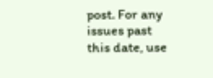post. For any issues past this date, use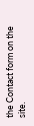the Contact form on the site.